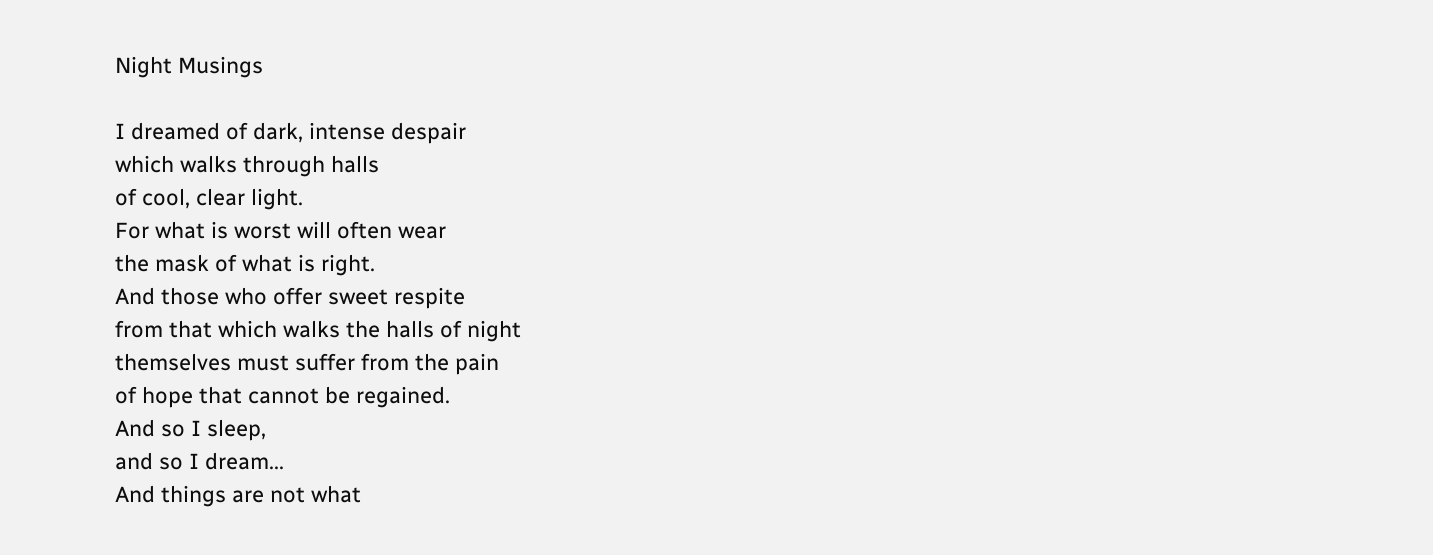Night Musings

I dreamed of dark, intense despair
which walks through halls
of cool, clear light.
For what is worst will often wear
the mask of what is right.
And those who offer sweet respite
from that which walks the halls of night
themselves must suffer from the pain
of hope that cannot be regained.
And so I sleep,
and so I dream...
And things are not what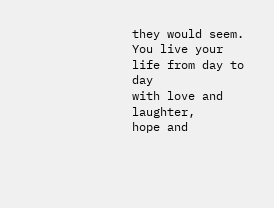they would seem.
You live your life from day to day
with love and laughter,
hope and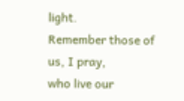light.
Remember those of us, I pray,
who live our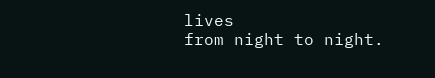lives
from night to night.